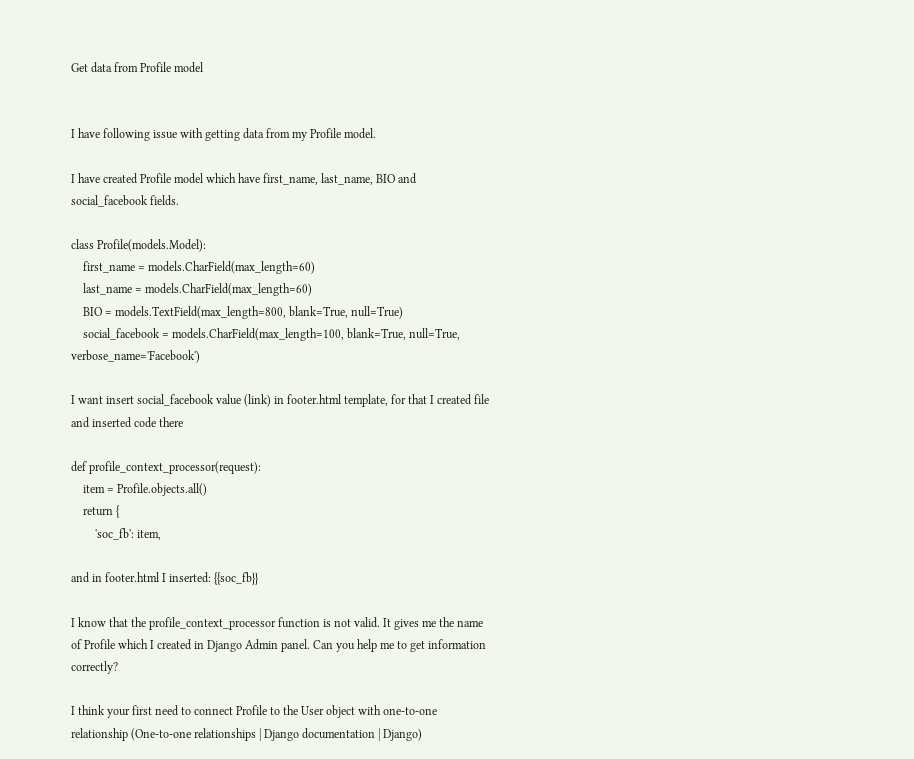Get data from Profile model


I have following issue with getting data from my Profile model.

I have created Profile model which have first_name, last_name, BIO and social_facebook fields.

class Profile(models.Model):
    first_name = models.CharField(max_length=60)
    last_name = models.CharField(max_length=60)
    BIO = models.TextField(max_length=800, blank=True, null=True)
    social_facebook = models.CharField(max_length=100, blank=True, null=True, verbose_name='Facebook')

I want insert social_facebook value (link) in footer.html template, for that I created file and inserted code there

def profile_context_processor(request):
    item = Profile.objects.all()
    return {
        'soc_fb': item,

and in footer.html I inserted: {{soc_fb}}

I know that the profile_context_processor function is not valid. It gives me the name of Profile which I created in Django Admin panel. Can you help me to get information correctly?

I think your first need to connect Profile to the User object with one-to-one relationship (One-to-one relationships | Django documentation | Django)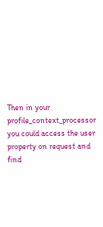Then in your profile_context_processor you could access the user property on request and find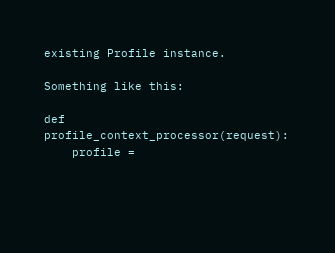existing Profile instance.

Something like this:

def profile_context_processor(request):
    profile =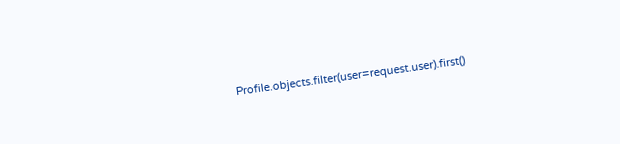Profile.objects.filter(user=request.user).first()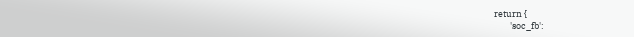return {
        'soc_fb':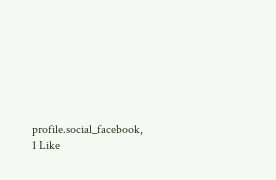profile.social_facebook,
1 Like